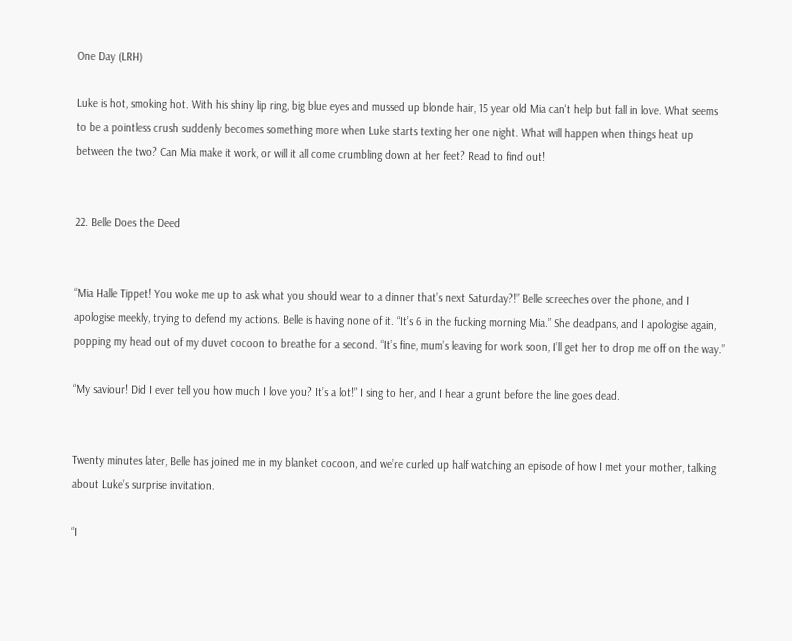One Day (LRH)

Luke is hot, smoking hot. With his shiny lip ring, big blue eyes and mussed up blonde hair, 15 year old Mia can't help but fall in love. What seems to be a pointless crush suddenly becomes something more when Luke starts texting her one night. What will happen when things heat up between the two? Can Mia make it work, or will it all come crumbling down at her feet? Read to find out!


22. Belle Does the Deed


“Mia Halle Tippet! You woke me up to ask what you should wear to a dinner that’s next Saturday?!” Belle screeches over the phone, and I apologise meekly, trying to defend my actions. Belle is having none of it. “It’s 6 in the fucking morning Mia.” She deadpans, and I apologise again, popping my head out of my duvet cocoon to breathe for a second. “It’s fine, mum’s leaving for work soon, I’ll get her to drop me off on the way.”

“My saviour! Did I ever tell you how much I love you? It’s a lot!” I sing to her, and I hear a grunt before the line goes dead.


Twenty minutes later, Belle has joined me in my blanket cocoon, and we’re curled up half watching an episode of how I met your mother, talking about Luke’s surprise invitation.

“I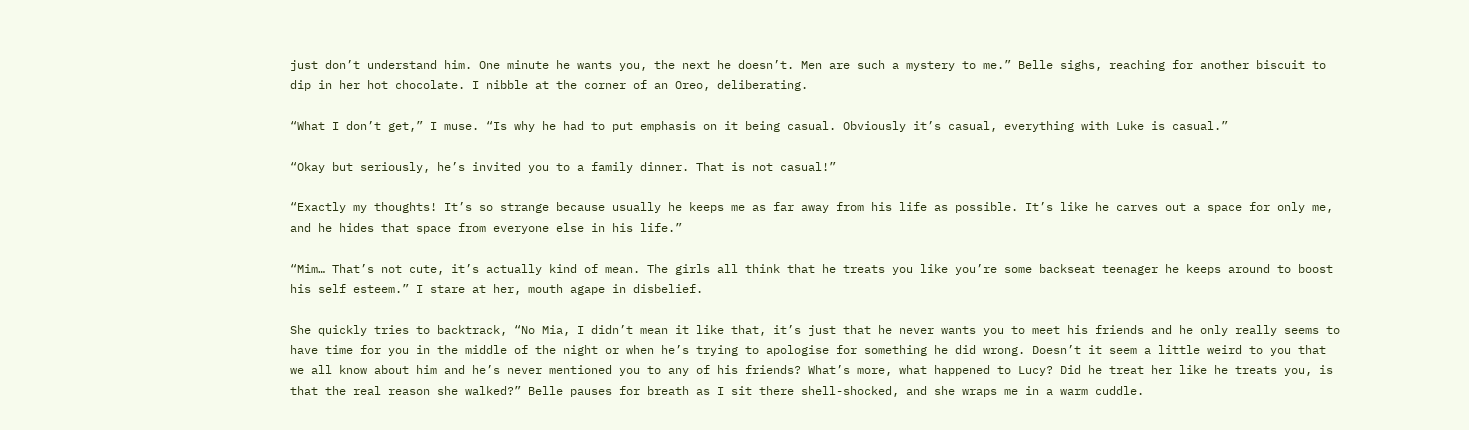just don’t understand him. One minute he wants you, the next he doesn’t. Men are such a mystery to me.” Belle sighs, reaching for another biscuit to dip in her hot chocolate. I nibble at the corner of an Oreo, deliberating.

“What I don’t get,” I muse. “Is why he had to put emphasis on it being casual. Obviously it’s casual, everything with Luke is casual.”

“Okay but seriously, he’s invited you to a family dinner. That is not casual!”

“Exactly my thoughts! It’s so strange because usually he keeps me as far away from his life as possible. It’s like he carves out a space for only me, and he hides that space from everyone else in his life.”

“Mim… That’s not cute, it’s actually kind of mean. The girls all think that he treats you like you’re some backseat teenager he keeps around to boost his self esteem.” I stare at her, mouth agape in disbelief.

She quickly tries to backtrack, “No Mia, I didn’t mean it like that, it’s just that he never wants you to meet his friends and he only really seems to have time for you in the middle of the night or when he’s trying to apologise for something he did wrong. Doesn’t it seem a little weird to you that we all know about him and he’s never mentioned you to any of his friends? What’s more, what happened to Lucy? Did he treat her like he treats you, is that the real reason she walked?” Belle pauses for breath as I sit there shell-shocked, and she wraps me in a warm cuddle.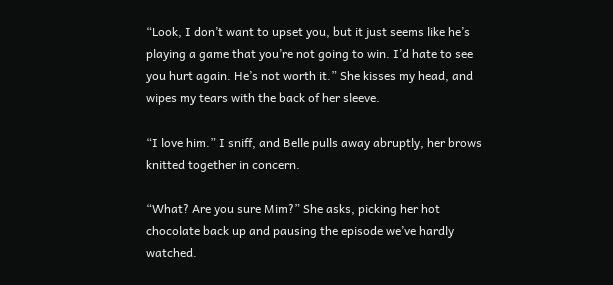“Look, I don’t want to upset you, but it just seems like he’s playing a game that you’re not going to win. I’d hate to see you hurt again. He’s not worth it.” She kisses my head, and wipes my tears with the back of her sleeve.

“I love him.” I sniff, and Belle pulls away abruptly, her brows knitted together in concern.

“What? Are you sure Mim?” She asks, picking her hot chocolate back up and pausing the episode we’ve hardly watched.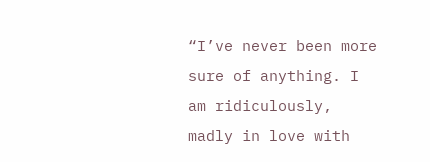“I’ve never been more sure of anything. I am ridiculously, madly in love with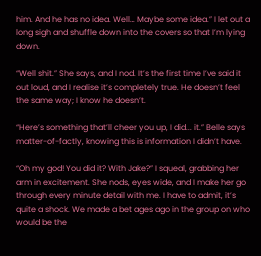him. And he has no idea. Well… Maybe some idea.” I let out a long sigh and shuffle down into the covers so that I’m lying down.

“Well shit.” She says, and I nod. It’s the first time I’ve said it out loud, and I realise it’s completely true. He doesn’t feel the same way; I know he doesn’t.

“Here’s something that’ll cheer you up, I did... it.” Belle says matter-of-factly, knowing this is information I didn’t have.

“Oh my god! You did it? With Jake?” I squeal, grabbing her arm in excitement. She nods, eyes wide, and I make her go through every minute detail with me. I have to admit, it’s quite a shock. We made a bet ages ago in the group on who would be the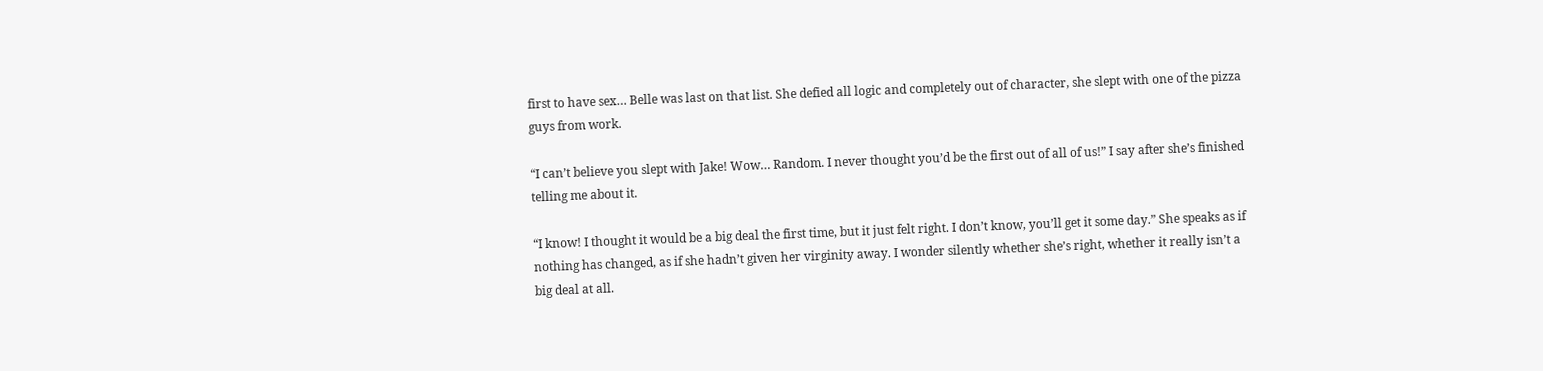first to have sex… Belle was last on that list. She defied all logic and completely out of character, she slept with one of the pizza guys from work.

“I can’t believe you slept with Jake! Wow… Random. I never thought you’d be the first out of all of us!” I say after she’s finished telling me about it.

“I know! I thought it would be a big deal the first time, but it just felt right. I don’t know, you’ll get it some day.” She speaks as if nothing has changed, as if she hadn’t given her virginity away. I wonder silently whether she’s right, whether it really isn’t a big deal at all.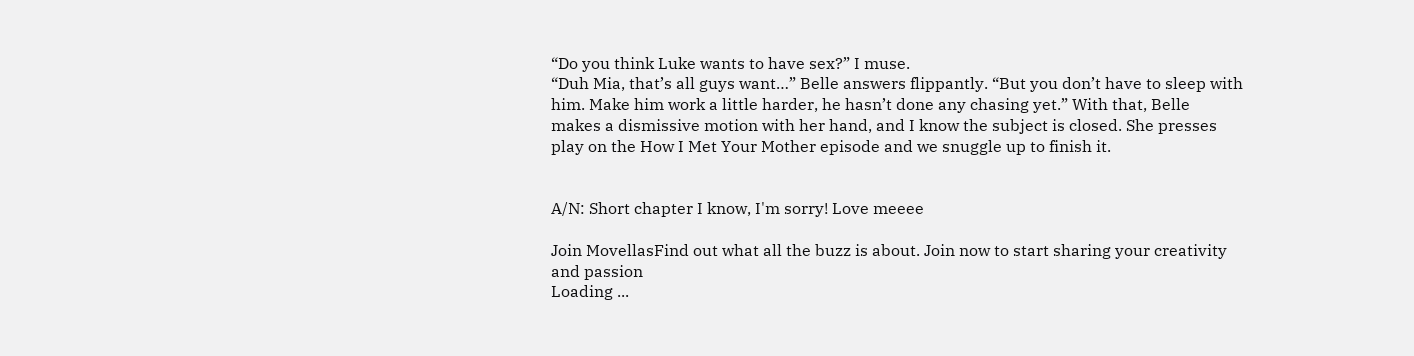“Do you think Luke wants to have sex?” I muse.
“Duh Mia, that’s all guys want…” Belle answers flippantly. “But you don’t have to sleep with him. Make him work a little harder, he hasn’t done any chasing yet.” With that, Belle makes a dismissive motion with her hand, and I know the subject is closed. She presses play on the How I Met Your Mother episode and we snuggle up to finish it.


A/N: Short chapter I know, I'm sorry! Love meeee

Join MovellasFind out what all the buzz is about. Join now to start sharing your creativity and passion
Loading ...